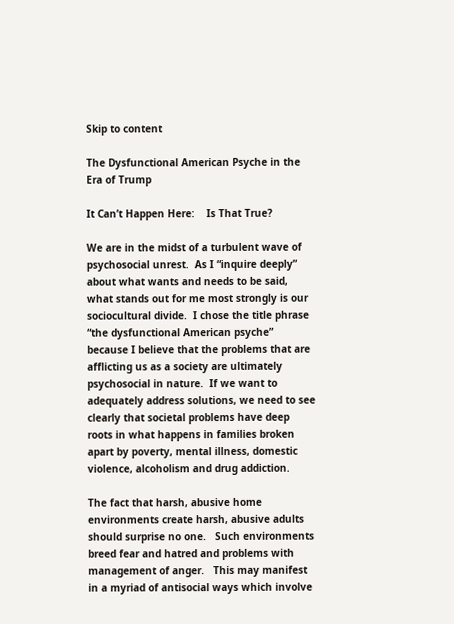Skip to content

The Dysfunctional American Psyche in the Era of Trump

It Can’t Happen Here:    Is That True?

We are in the midst of a turbulent wave of psychosocial unrest.  As I “inquire deeply” about what wants and needs to be said, what stands out for me most strongly is our sociocultural divide.  I chose the title phrase “the dysfunctional American psyche” because I believe that the problems that are afflicting us as a society are ultimately psychosocial in nature.  If we want to adequately address solutions, we need to see clearly that societal problems have deep roots in what happens in families broken apart by poverty, mental illness, domestic violence, alcoholism and drug addiction.

The fact that harsh, abusive home environments create harsh, abusive adults should surprise no one.   Such environments breed fear and hatred and problems with management of anger.   This may manifest in a myriad of antisocial ways which involve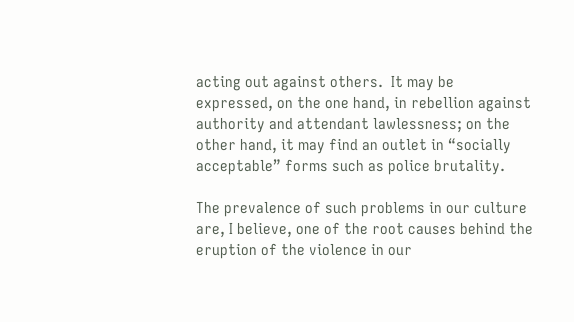acting out against others.  It may be expressed, on the one hand, in rebellion against authority and attendant lawlessness; on the other hand, it may find an outlet in “socially acceptable” forms such as police brutality.

The prevalence of such problems in our culture are, I believe, one of the root causes behind the eruption of the violence in our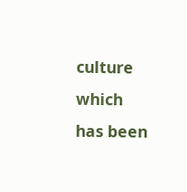culture which has been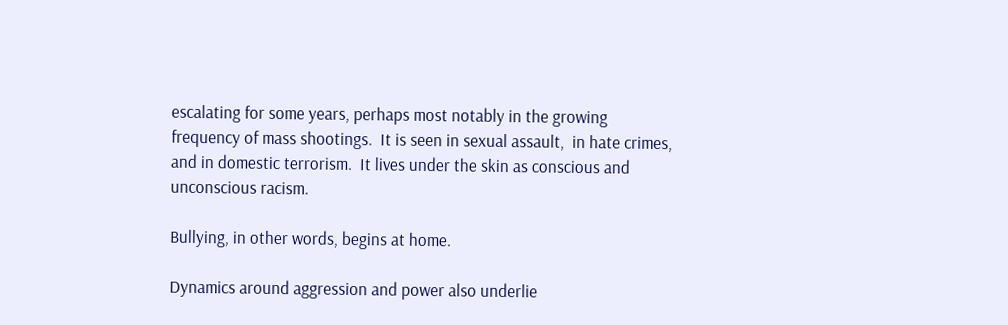escalating for some years, perhaps most notably in the growing frequency of mass shootings.  It is seen in sexual assault,  in hate crimes, and in domestic terrorism.  It lives under the skin as conscious and unconscious racism.

Bullying, in other words, begins at home.

Dynamics around aggression and power also underlie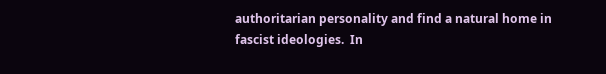authoritarian personality and find a natural home in fascist ideologies.  In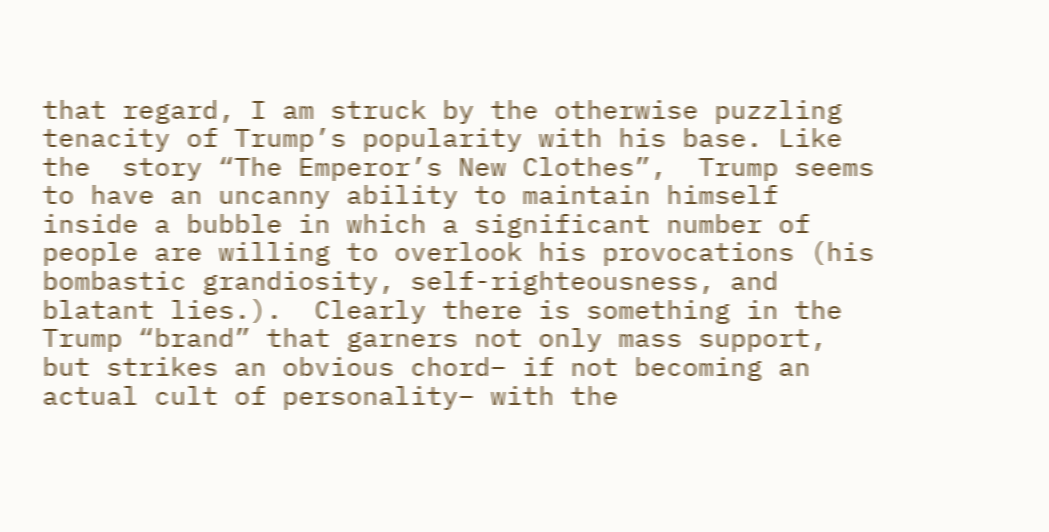that regard, I am struck by the otherwise puzzling tenacity of Trump’s popularity with his base. Like the  story “The Emperor’s New Clothes”,  Trump seems to have an uncanny ability to maintain himself inside a bubble in which a significant number of people are willing to overlook his provocations (his bombastic grandiosity, self-righteousness, and blatant lies.).  Clearly there is something in the Trump “brand” that garners not only mass support, but strikes an obvious chord– if not becoming an actual cult of personality– with the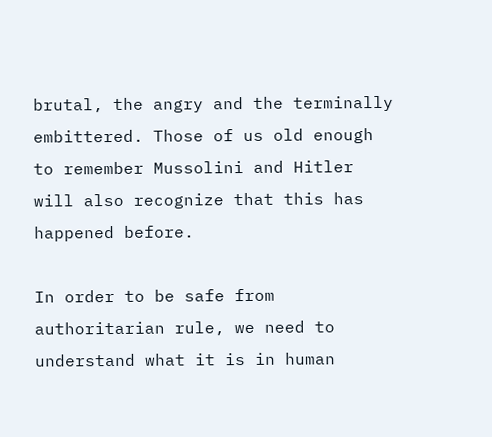brutal, the angry and the terminally embittered. Those of us old enough to remember Mussolini and Hitler will also recognize that this has happened before.

In order to be safe from authoritarian rule, we need to understand what it is in human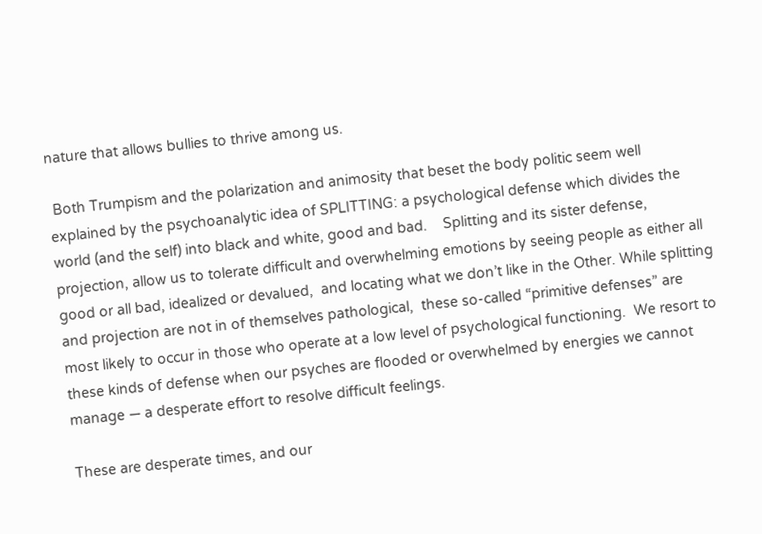nature that allows bullies to thrive among us.

 Both Trumpism and the polarization and animosity that beset the body politic seem well explained by the psychoanalytic idea of SPLITTING: a psychological defense which divides the world (and the self) into black and white, good and bad.    Splitting and its sister defense, projection, allow us to tolerate difficult and overwhelming emotions by seeing people as either all good or all bad, idealized or devalued,  and locating what we don’t like in the Other. While splitting and projection are not in of themselves pathological,  these so-called “primitive defenses” are most likely to occur in those who operate at a low level of psychological functioning.  We resort to these kinds of defense when our psyches are flooded or overwhelmed by energies we cannot manage — a desperate effort to resolve difficult feelings.

These are desperate times, and our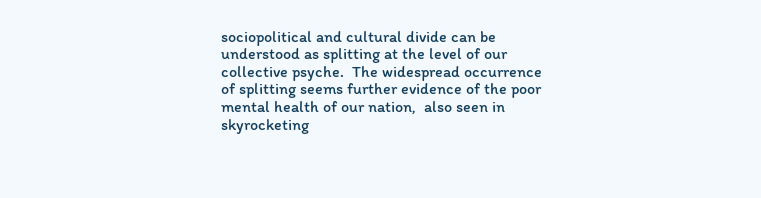sociopolitical and cultural divide can be understood as splitting at the level of our collective psyche.  The widespread occurrence of splitting seems further evidence of the poor mental health of our nation,  also seen in skyrocketing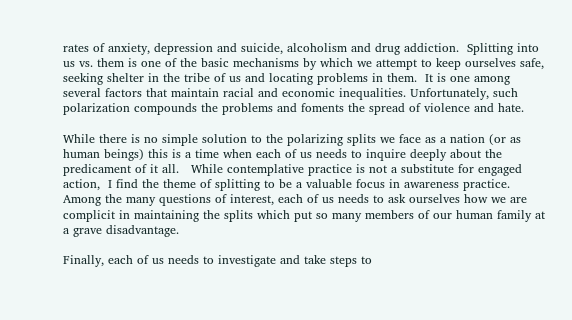rates of anxiety, depression and suicide, alcoholism and drug addiction.  Splitting into us vs. them is one of the basic mechanisms by which we attempt to keep ourselves safe, seeking shelter in the tribe of us and locating problems in them.  It is one among several factors that maintain racial and economic inequalities. Unfortunately, such polarization compounds the problems and foments the spread of violence and hate.

While there is no simple solution to the polarizing splits we face as a nation (or as human beings) this is a time when each of us needs to inquire deeply about the predicament of it all.   While contemplative practice is not a substitute for engaged action,  I find the theme of splitting to be a valuable focus in awareness practice.   Among the many questions of interest, each of us needs to ask ourselves how we are complicit in maintaining the splits which put so many members of our human family at a grave disadvantage.

Finally, each of us needs to investigate and take steps to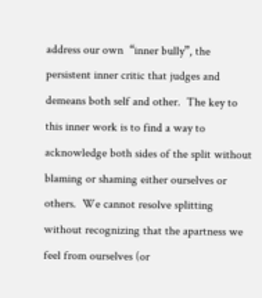address our own  “inner bully”, the persistent inner critic that judges and demeans both self and other.  The key to this inner work is to find a way to acknowledge both sides of the split without blaming or shaming either ourselves or others.  We cannot resolve splitting without recognizing that the apartness we feel from ourselves (or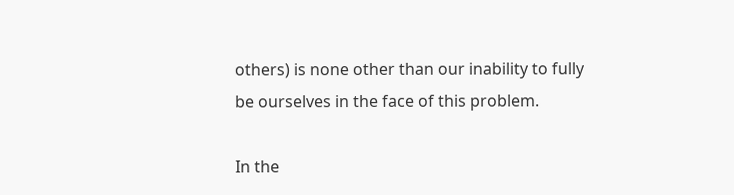others) is none other than our inability to fully be ourselves in the face of this problem.

In the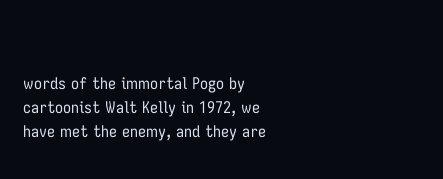words of the immortal Pogo by  cartoonist Walt Kelly in 1972, we have met the enemy, and they are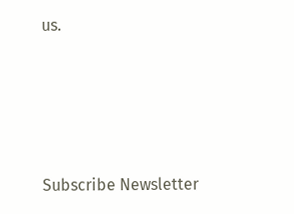us.




Subscribe Newsletter